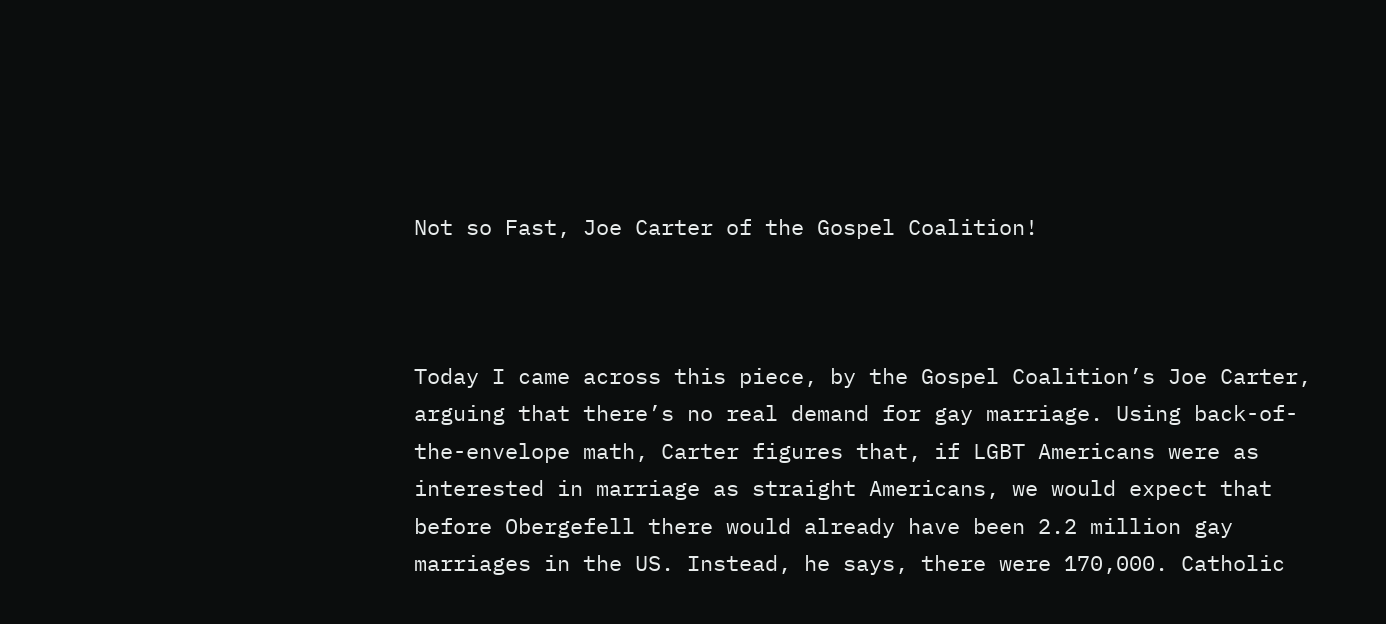Not so Fast, Joe Carter of the Gospel Coalition!



Today I came across this piece, by the Gospel Coalition’s Joe Carter, arguing that there’s no real demand for gay marriage. Using back-of-the-envelope math, Carter figures that, if LGBT Americans were as interested in marriage as straight Americans, we would expect that before Obergefell there would already have been 2.2 million gay marriages in the US. Instead, he says, there were 170,000. Catholic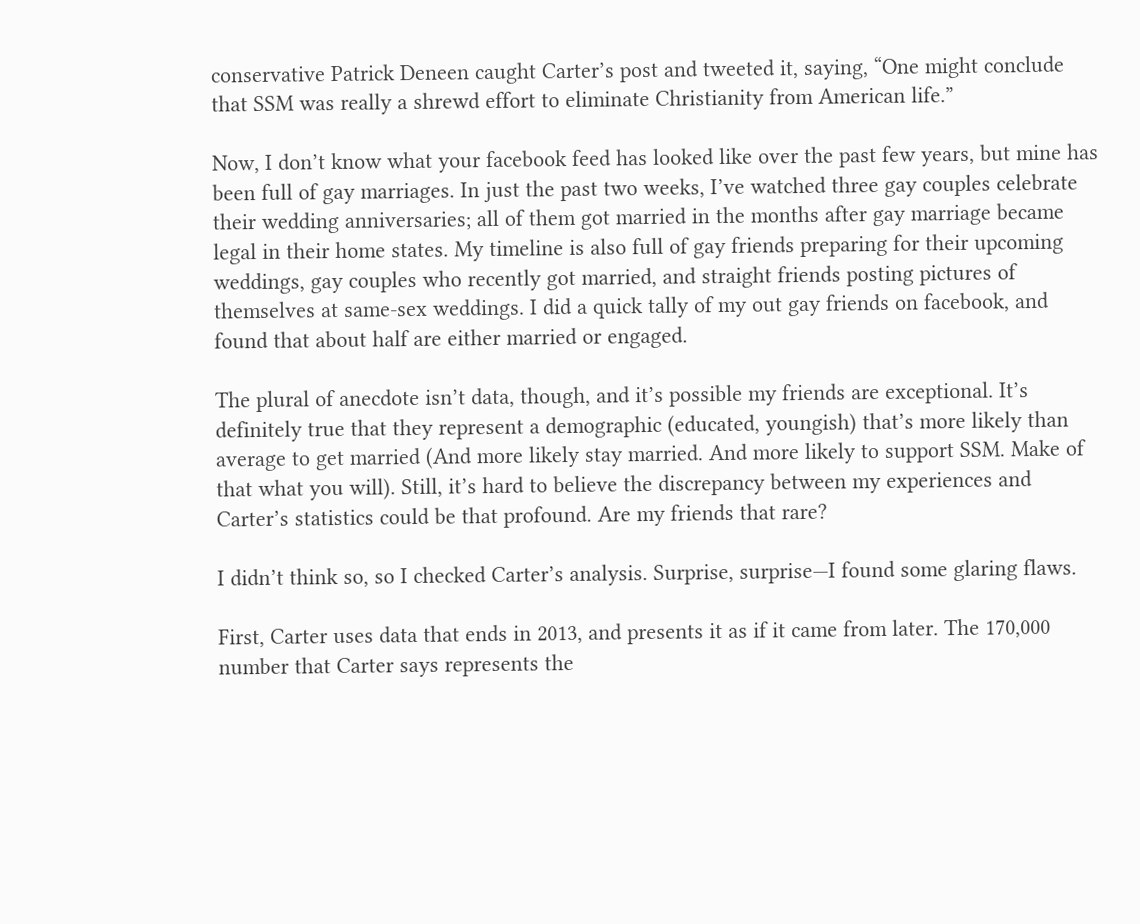conservative Patrick Deneen caught Carter’s post and tweeted it, saying, “One might conclude that SSM was really a shrewd effort to eliminate Christianity from American life.”

Now, I don’t know what your facebook feed has looked like over the past few years, but mine has been full of gay marriages. In just the past two weeks, I’ve watched three gay couples celebrate their wedding anniversaries; all of them got married in the months after gay marriage became legal in their home states. My timeline is also full of gay friends preparing for their upcoming weddings, gay couples who recently got married, and straight friends posting pictures of themselves at same-sex weddings. I did a quick tally of my out gay friends on facebook, and found that about half are either married or engaged.

The plural of anecdote isn’t data, though, and it’s possible my friends are exceptional. It’s definitely true that they represent a demographic (educated, youngish) that’s more likely than average to get married (And more likely stay married. And more likely to support SSM. Make of that what you will). Still, it’s hard to believe the discrepancy between my experiences and Carter’s statistics could be that profound. Are my friends that rare?

I didn’t think so, so I checked Carter’s analysis. Surprise, surprise—I found some glaring flaws.

First, Carter uses data that ends in 2013, and presents it as if it came from later. The 170,000 number that Carter says represents the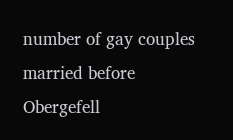number of gay couples married before Obergefell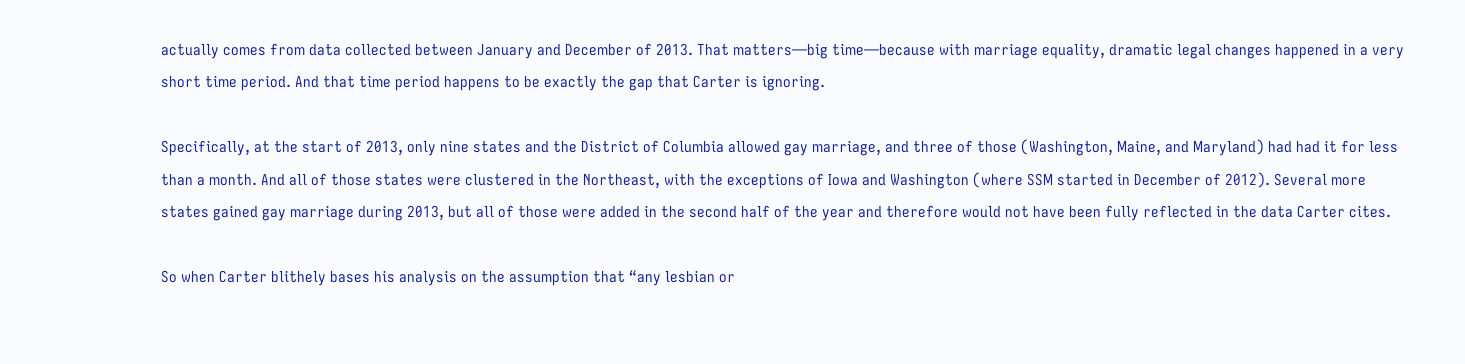actually comes from data collected between January and December of 2013. That matters—big time—because with marriage equality, dramatic legal changes happened in a very short time period. And that time period happens to be exactly the gap that Carter is ignoring.

Specifically, at the start of 2013, only nine states and the District of Columbia allowed gay marriage, and three of those (Washington, Maine, and Maryland) had had it for less than a month. And all of those states were clustered in the Northeast, with the exceptions of Iowa and Washington (where SSM started in December of 2012). Several more states gained gay marriage during 2013, but all of those were added in the second half of the year and therefore would not have been fully reflected in the data Carter cites.

So when Carter blithely bases his analysis on the assumption that “any lesbian or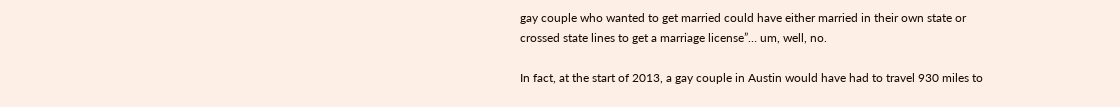gay couple who wanted to get married could have either married in their own state or crossed state lines to get a marriage license”… um, well, no.

In fact, at the start of 2013, a gay couple in Austin would have had to travel 930 miles to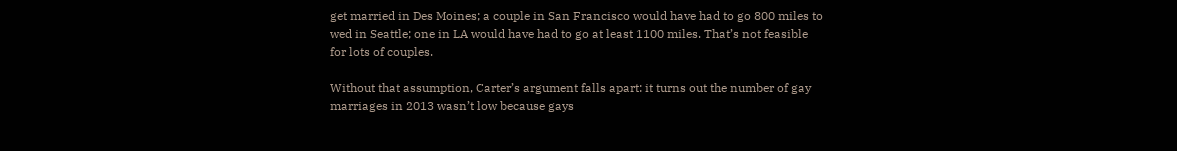get married in Des Moines; a couple in San Francisco would have had to go 800 miles to wed in Seattle; one in LA would have had to go at least 1100 miles. That’s not feasible for lots of couples.

Without that assumption, Carter’s argument falls apart: it turns out the number of gay marriages in 2013 wasn’t low because gays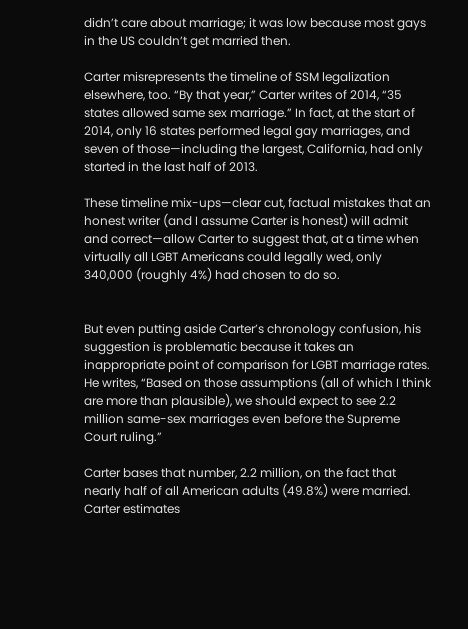didn’t care about marriage; it was low because most gays in the US couldn’t get married then.

Carter misrepresents the timeline of SSM legalization elsewhere, too. “By that year,” Carter writes of 2014, “35 states allowed same sex marriage.” In fact, at the start of 2014, only 16 states performed legal gay marriages, and seven of those—including the largest, California, had only started in the last half of 2013.

These timeline mix-ups—clear cut, factual mistakes that an honest writer (and I assume Carter is honest) will admit and correct—allow Carter to suggest that, at a time when virtually all LGBT Americans could legally wed, only 340,000 (roughly 4%) had chosen to do so.


But even putting aside Carter’s chronology confusion, his suggestion is problematic because it takes an inappropriate point of comparison for LGBT marriage rates. He writes, “Based on those assumptions (all of which I think are more than plausible), we should expect to see 2.2 million same-sex marriages even before the Supreme Court ruling.”

Carter bases that number, 2.2 million, on the fact that nearly half of all American adults (49.8%) were married. Carter estimates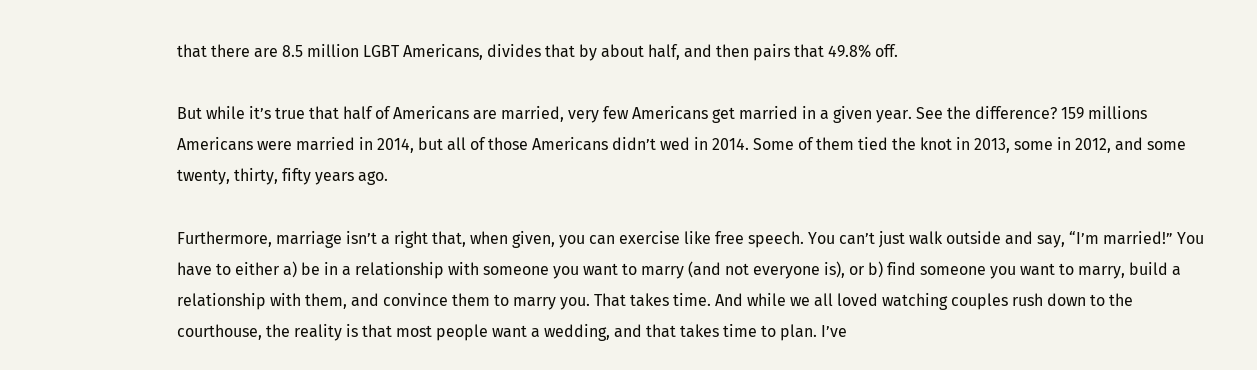that there are 8.5 million LGBT Americans, divides that by about half, and then pairs that 49.8% off.

But while it’s true that half of Americans are married, very few Americans get married in a given year. See the difference? 159 millions Americans were married in 2014, but all of those Americans didn’t wed in 2014. Some of them tied the knot in 2013, some in 2012, and some twenty, thirty, fifty years ago.

Furthermore, marriage isn’t a right that, when given, you can exercise like free speech. You can’t just walk outside and say, “I’m married!” You have to either a) be in a relationship with someone you want to marry (and not everyone is), or b) find someone you want to marry, build a relationship with them, and convince them to marry you. That takes time. And while we all loved watching couples rush down to the courthouse, the reality is that most people want a wedding, and that takes time to plan. I’ve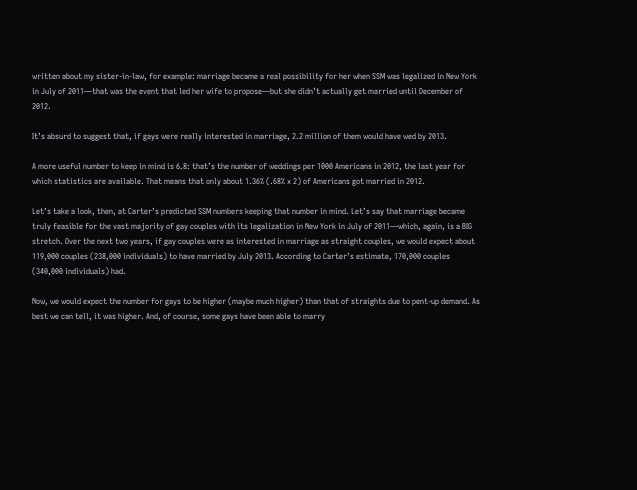written about my sister-in-law, for example: marriage became a real possibility for her when SSM was legalized in New York in July of 2011—that was the event that led her wife to propose—but she didn’t actually get married until December of 2012.

It’s absurd to suggest that, if gays were really interested in marriage, 2.2 million of them would have wed by 2013.

A more useful number to keep in mind is 6.8: that’s the number of weddings per 1000 Americans in 2012, the last year for which statistics are available. That means that only about 1.36% (.68% x 2) of Americans got married in 2012.

Let’s take a look, then, at Carter’s predicted SSM numbers keeping that number in mind. Let’s say that marriage became truly feasible for the vast majority of gay couples with its legalization in New York in July of 2011—which, again, is a BIG stretch. Over the next two years, if gay couples were as interested in marriage as straight couples, we would expect about 119,000 couples (238,000 individuals) to have married by July 2013. According to Carter’s estimate, 170,000 couples (340,000 individuals) had.

Now, we would expect the number for gays to be higher (maybe much higher) than that of straights due to pent-up demand. As best we can tell, it was higher. And, of course, some gays have been able to marry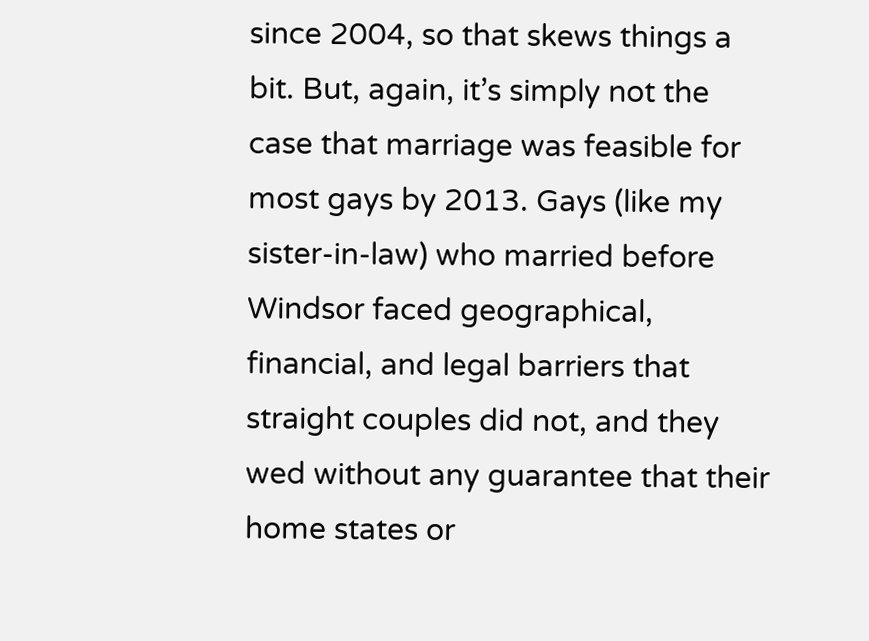since 2004, so that skews things a bit. But, again, it’s simply not the case that marriage was feasible for most gays by 2013. Gays (like my sister-in-law) who married before Windsor faced geographical, financial, and legal barriers that straight couples did not, and they wed without any guarantee that their home states or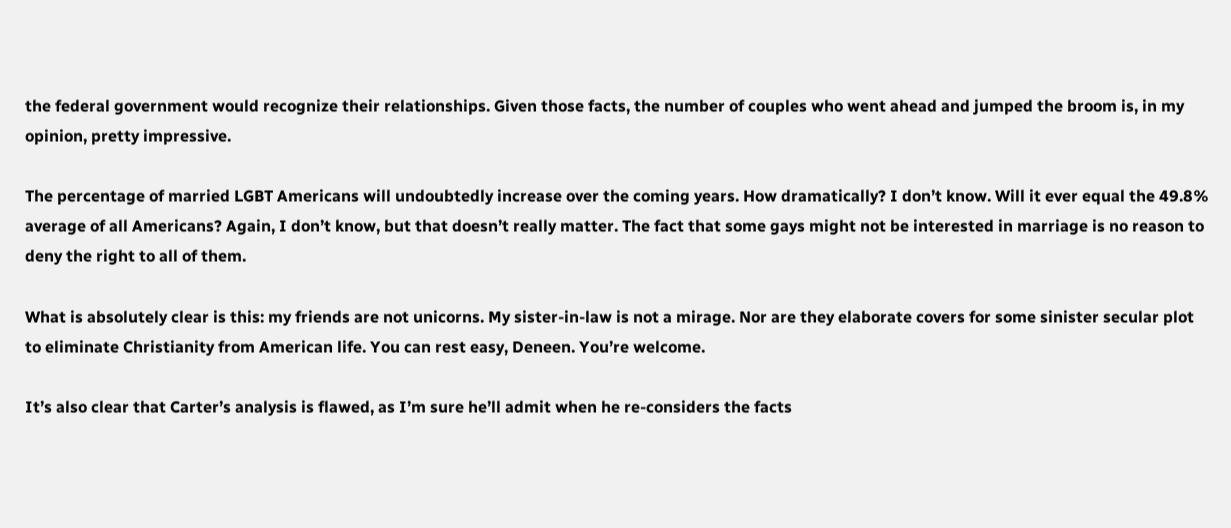the federal government would recognize their relationships. Given those facts, the number of couples who went ahead and jumped the broom is, in my opinion, pretty impressive.

The percentage of married LGBT Americans will undoubtedly increase over the coming years. How dramatically? I don’t know. Will it ever equal the 49.8% average of all Americans? Again, I don’t know, but that doesn’t really matter. The fact that some gays might not be interested in marriage is no reason to deny the right to all of them.

What is absolutely clear is this: my friends are not unicorns. My sister-in-law is not a mirage. Nor are they elaborate covers for some sinister secular plot to eliminate Christianity from American life. You can rest easy, Deneen. You’re welcome.

It’s also clear that Carter’s analysis is flawed, as I’m sure he’ll admit when he re-considers the facts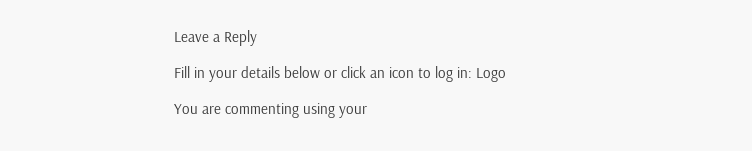Leave a Reply

Fill in your details below or click an icon to log in: Logo

You are commenting using your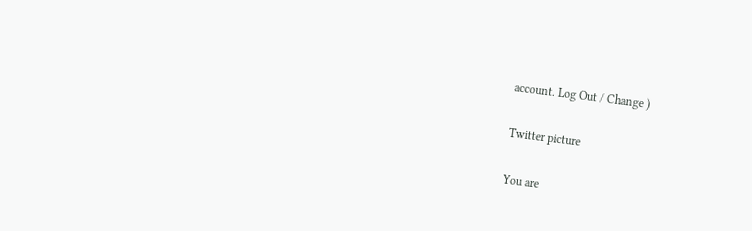account. Log Out / Change )

Twitter picture

You are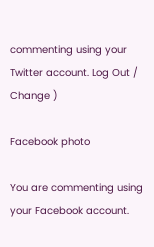commenting using your Twitter account. Log Out / Change )

Facebook photo

You are commenting using your Facebook account.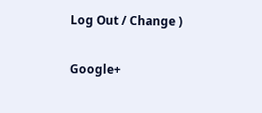Log Out / Change )

Google+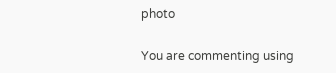photo

You are commenting using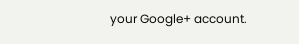your Google+ account.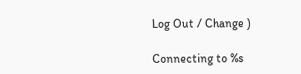Log Out / Change )

Connecting to %s